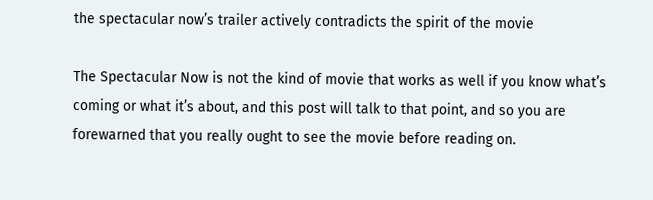the spectacular now’s trailer actively contradicts the spirit of the movie

The Spectacular Now is not the kind of movie that works as well if you know what’s coming or what it’s about, and this post will talk to that point, and so you are forewarned that you really ought to see the movie before reading on.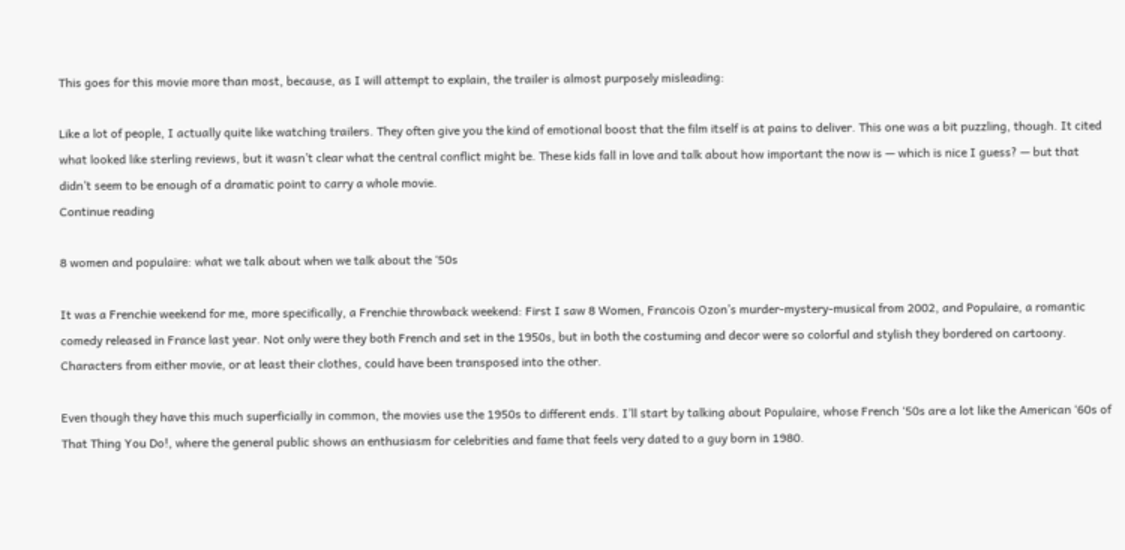This goes for this movie more than most, because, as I will attempt to explain, the trailer is almost purposely misleading:

Like a lot of people, I actually quite like watching trailers. They often give you the kind of emotional boost that the film itself is at pains to deliver. This one was a bit puzzling, though. It cited what looked like sterling reviews, but it wasn’t clear what the central conflict might be. These kids fall in love and talk about how important the now is — which is nice I guess? — but that didn’t seem to be enough of a dramatic point to carry a whole movie.
Continue reading

8 women and populaire: what we talk about when we talk about the ‘50s

It was a Frenchie weekend for me, more specifically, a Frenchie throwback weekend: First I saw 8 Women, Francois Ozon’s murder-mystery-musical from 2002, and Populaire, a romantic comedy released in France last year. Not only were they both French and set in the 1950s, but in both the costuming and decor were so colorful and stylish they bordered on cartoony. Characters from either movie, or at least their clothes, could have been transposed into the other.

Even though they have this much superficially in common, the movies use the 1950s to different ends. I’ll start by talking about Populaire, whose French ‘50s are a lot like the American ‘60s of That Thing You Do!, where the general public shows an enthusiasm for celebrities and fame that feels very dated to a guy born in 1980.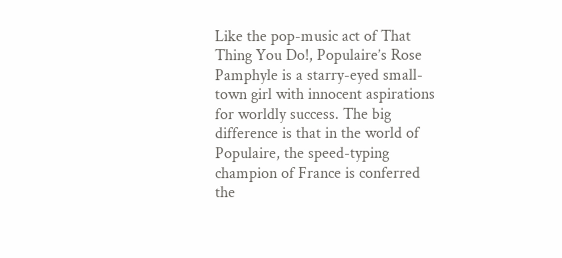Like the pop-music act of That Thing You Do!, Populaire’s Rose Pamphyle is a starry-eyed small-town girl with innocent aspirations for worldly success. The big difference is that in the world of Populaire, the speed-typing champion of France is conferred the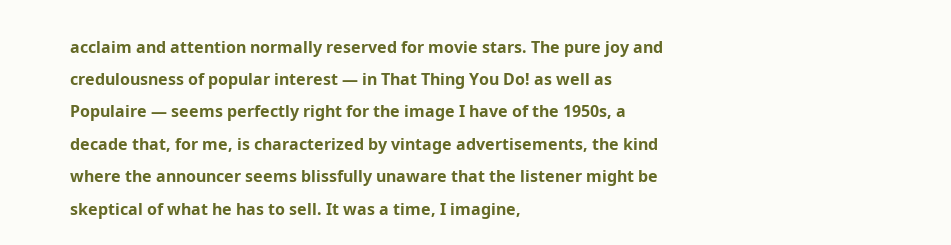acclaim and attention normally reserved for movie stars. The pure joy and credulousness of popular interest — in That Thing You Do! as well as Populaire — seems perfectly right for the image I have of the 1950s, a decade that, for me, is characterized by vintage advertisements, the kind where the announcer seems blissfully unaware that the listener might be skeptical of what he has to sell. It was a time, I imagine,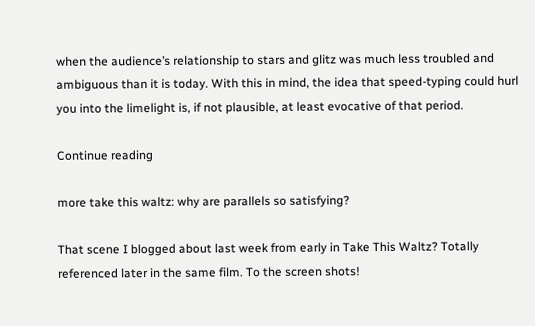when the audience’s relationship to stars and glitz was much less troubled and ambiguous than it is today. With this in mind, the idea that speed-typing could hurl you into the limelight is, if not plausible, at least evocative of that period.

Continue reading

more take this waltz: why are parallels so satisfying?

That scene I blogged about last week from early in Take This Waltz? Totally referenced later in the same film. To the screen shots!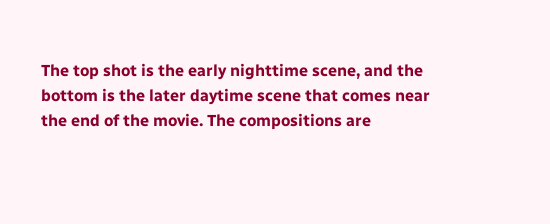The top shot is the early nighttime scene, and the bottom is the later daytime scene that comes near the end of the movie. The compositions are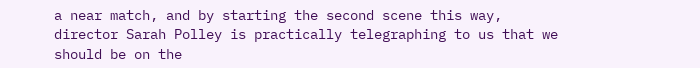a near match, and by starting the second scene this way, director Sarah Polley is practically telegraphing to us that we should be on the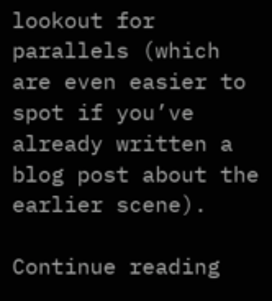lookout for parallels (which are even easier to spot if you’ve already written a blog post about the earlier scene).

Continue reading